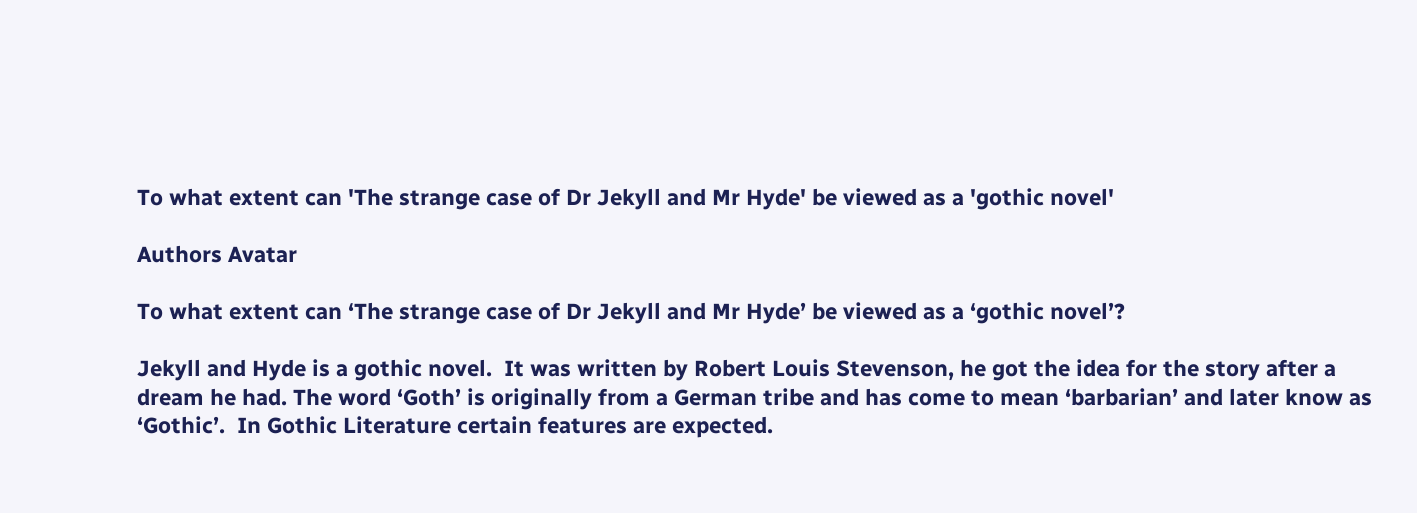To what extent can 'The strange case of Dr Jekyll and Mr Hyde' be viewed as a 'gothic novel'

Authors Avatar

To what extent can ‘The strange case of Dr Jekyll and Mr Hyde’ be viewed as a ‘gothic novel’?

Jekyll and Hyde is a gothic novel.  It was written by Robert Louis Stevenson, he got the idea for the story after a dream he had. The word ‘Goth’ is originally from a German tribe and has come to mean ‘barbarian’ and later know as ‘Gothic’.  In Gothic Literature certain features are expected.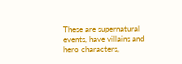These are supernatural events, have villains and hero characters,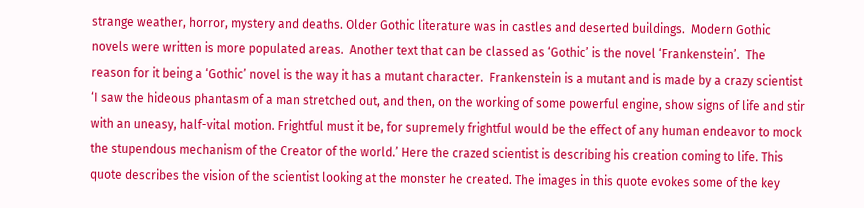strange weather, horror, mystery and deaths. Older Gothic literature was in castles and deserted buildings.  Modern Gothic novels were written is more populated areas.  Another text that can be classed as ‘Gothic’ is the novel ‘Frankenstein’.  The reason for it being a ‘Gothic’ novel is the way it has a mutant character.  Frankenstein is a mutant and is made by a crazy scientist ‘I saw the hideous phantasm of a man stretched out, and then, on the working of some powerful engine, show signs of life and stir with an uneasy, half-vital motion. Frightful must it be, for supremely frightful would be the effect of any human endeavor to mock the stupendous mechanism of the Creator of the world.’ Here the crazed scientist is describing his creation coming to life. This quote describes the vision of the scientist looking at the monster he created. The images in this quote evokes some of the key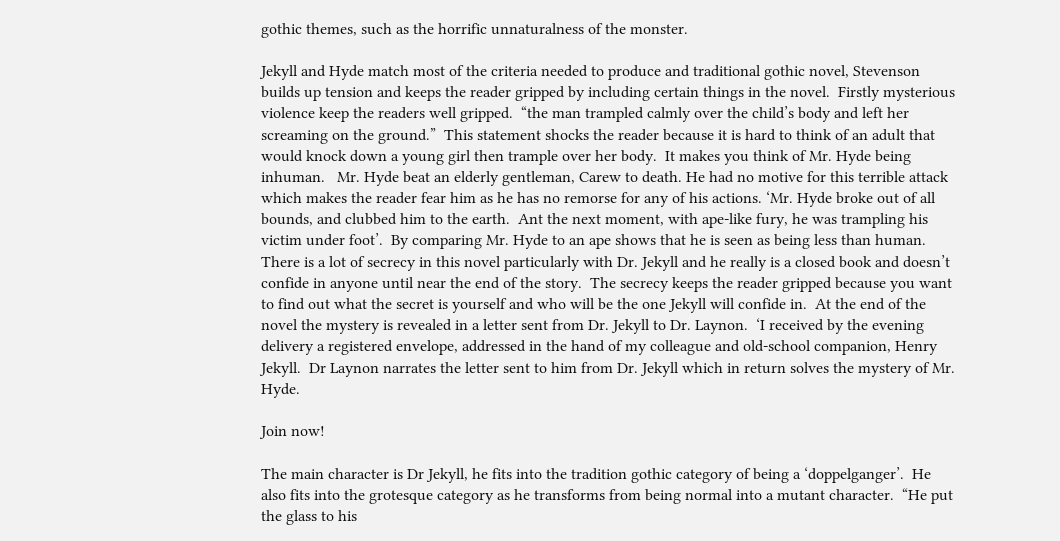gothic themes, such as the horrific unnaturalness of the monster.

Jekyll and Hyde match most of the criteria needed to produce and traditional gothic novel, Stevenson builds up tension and keeps the reader gripped by including certain things in the novel.  Firstly mysterious violence keep the readers well gripped.  “the man trampled calmly over the child’s body and left her screaming on the ground.”  This statement shocks the reader because it is hard to think of an adult that would knock down a young girl then trample over her body.  It makes you think of Mr. Hyde being inhuman.   Mr. Hyde beat an elderly gentleman, Carew to death. He had no motive for this terrible attack which makes the reader fear him as he has no remorse for any of his actions. ‘Mr. Hyde broke out of all bounds, and clubbed him to the earth.  Ant the next moment, with ape-like fury, he was trampling his victim under foot’.  By comparing Mr. Hyde to an ape shows that he is seen as being less than human.  There is a lot of secrecy in this novel particularly with Dr. Jekyll and he really is a closed book and doesn’t confide in anyone until near the end of the story.  The secrecy keeps the reader gripped because you want to find out what the secret is yourself and who will be the one Jekyll will confide in.  At the end of the novel the mystery is revealed in a letter sent from Dr. Jekyll to Dr. Laynon.  ‘I received by the evening delivery a registered envelope, addressed in the hand of my colleague and old-school companion, Henry Jekyll.  Dr Laynon narrates the letter sent to him from Dr. Jekyll which in return solves the mystery of Mr. Hyde.

Join now!

The main character is Dr Jekyll, he fits into the tradition gothic category of being a ‘doppelganger’.  He also fits into the grotesque category as he transforms from being normal into a mutant character.  “He put the glass to his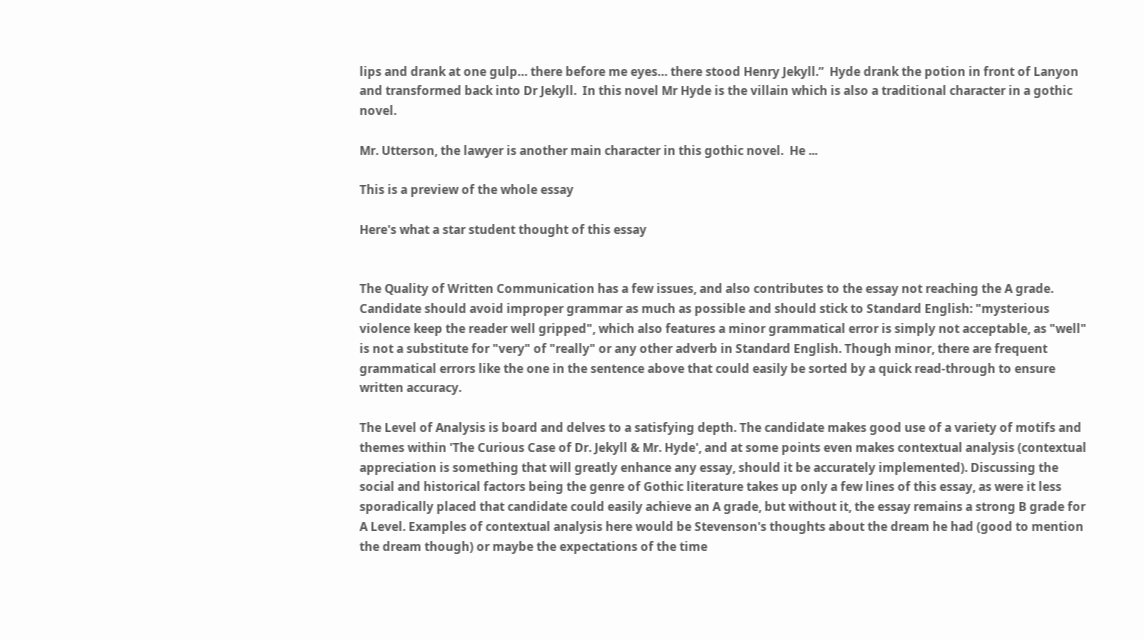lips and drank at one gulp… there before me eyes… there stood Henry Jekyll.”  Hyde drank the potion in front of Lanyon and transformed back into Dr Jekyll.  In this novel Mr Hyde is the villain which is also a traditional character in a gothic novel.

Mr. Utterson, the lawyer is another main character in this gothic novel.  He ...

This is a preview of the whole essay

Here's what a star student thought of this essay


The Quality of Written Communication has a few issues, and also contributes to the essay not reaching the A grade. Candidate should avoid improper grammar as much as possible and should stick to Standard English: "mysterious violence keep the reader well gripped", which also features a minor grammatical error is simply not acceptable, as "well" is not a substitute for "very" of "really" or any other adverb in Standard English. Though minor, there are frequent grammatical errors like the one in the sentence above that could easily be sorted by a quick read-through to ensure written accuracy.

The Level of Analysis is board and delves to a satisfying depth. The candidate makes good use of a variety of motifs and themes within 'The Curious Case of Dr. Jekyll & Mr. Hyde', and at some points even makes contextual analysis (contextual appreciation is something that will greatly enhance any essay, should it be accurately implemented). Discussing the social and historical factors being the genre of Gothic literature takes up only a few lines of this essay, as were it less sporadically placed that candidate could easily achieve an A grade, but without it, the essay remains a strong B grade for A Level. Examples of contextual analysis here would be Stevenson's thoughts about the dream he had (good to mention the dream though) or maybe the expectations of the time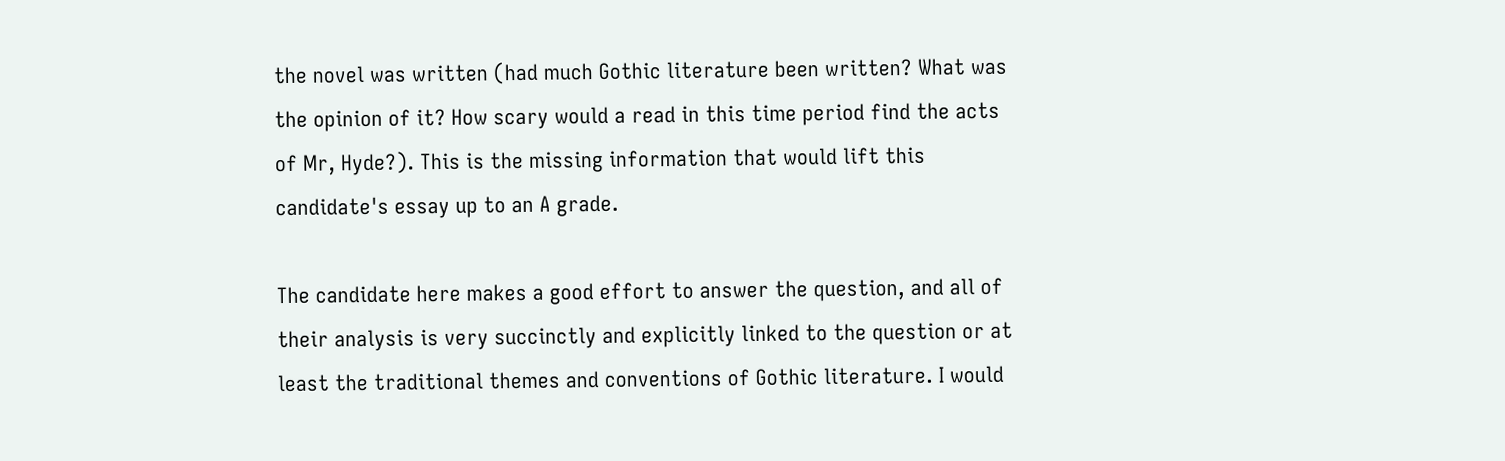the novel was written (had much Gothic literature been written? What was the opinion of it? How scary would a read in this time period find the acts of Mr, Hyde?). This is the missing information that would lift this candidate's essay up to an A grade.

The candidate here makes a good effort to answer the question, and all of their analysis is very succinctly and explicitly linked to the question or at least the traditional themes and conventions of Gothic literature. I would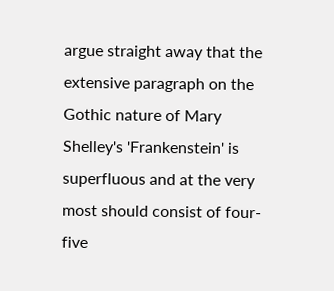argue straight away that the extensive paragraph on the Gothic nature of Mary Shelley's 'Frankenstein' is superfluous and at the very most should consist of four-five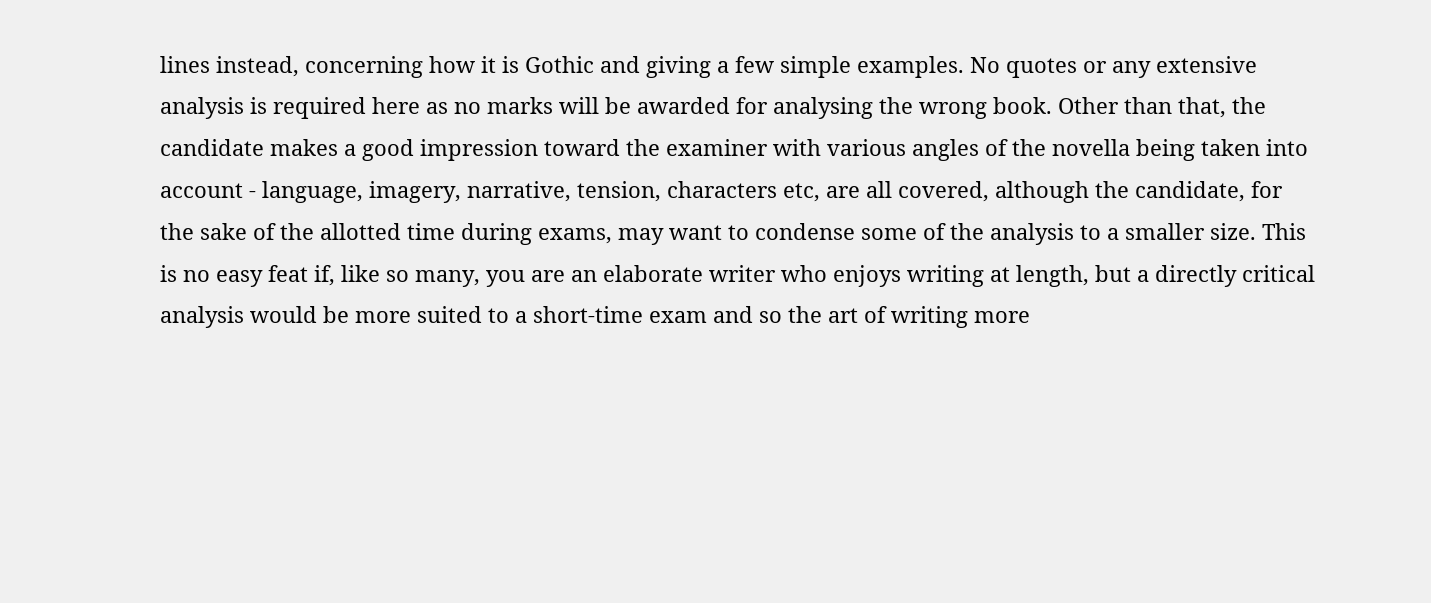lines instead, concerning how it is Gothic and giving a few simple examples. No quotes or any extensive analysis is required here as no marks will be awarded for analysing the wrong book. Other than that, the candidate makes a good impression toward the examiner with various angles of the novella being taken into account - language, imagery, narrative, tension, characters etc, are all covered, although the candidate, for the sake of the allotted time during exams, may want to condense some of the analysis to a smaller size. This is no easy feat if, like so many, you are an elaborate writer who enjoys writing at length, but a directly critical analysis would be more suited to a short-time exam and so the art of writing more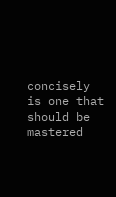concisely is one that should be mastered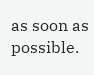as soon as possible.